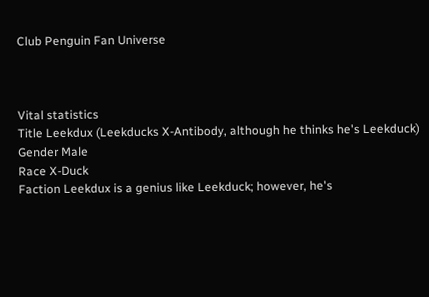Club Penguin Fan Universe



Vital statistics
Title Leekdux (Leekducks X-Antibody, although he thinks he's Leekduck)
Gender Male
Race X-Duck
Faction Leekdux is a genius like Leekduck; however, he's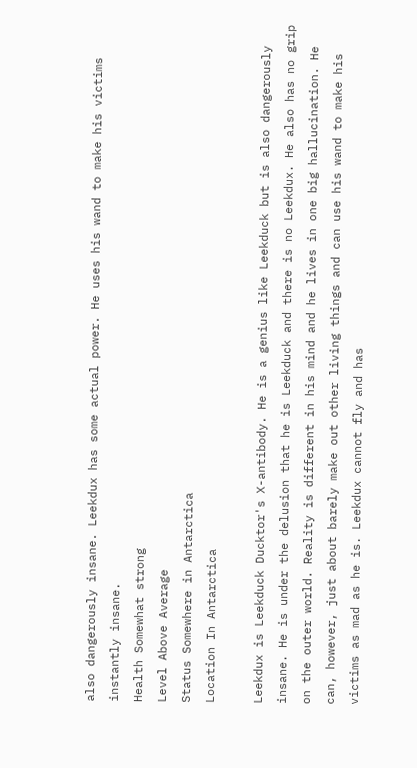also dangerously insane. Leekdux has some actual power. He uses his wand to make his victims instantly insane.
Health Somewhat strong
Level Above Average
Status Somewhere in Antarctica
Location In Antarctica

Leekdux is Leekduck Ducktor's X-antibody. He is a genius like Leekduck but is also dangerously insane. He is under the delusion that he is Leekduck and there is no Leekdux. He also has no grip on the outer world. Reality is different in his mind and he lives in one big hallucination. He can, however, just about barely make out other living things and can use his wand to make his victims as mad as he is. Leekdux cannot fly and has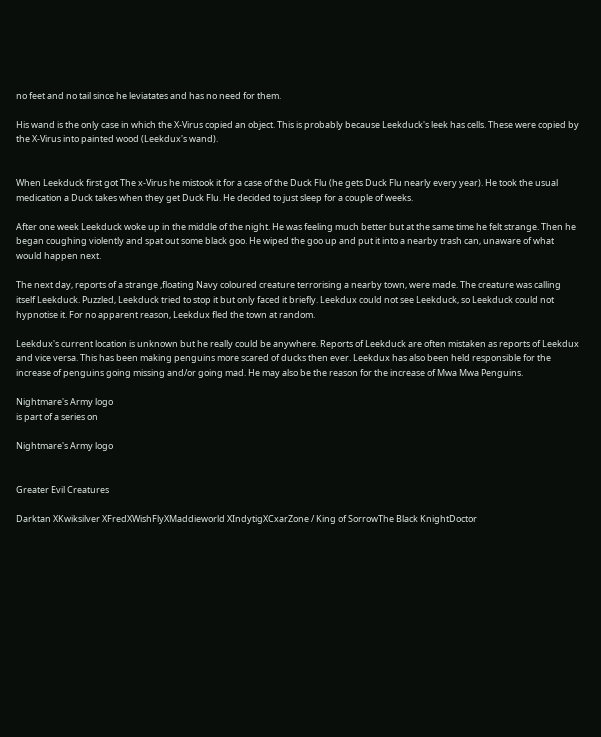no feet and no tail since he leviatates and has no need for them.

His wand is the only case in which the X-Virus copied an object. This is probably because Leekduck's leek has cells. These were copied by the X-Virus into painted wood (Leekdux's wand).


When Leekduck first got The x-Virus he mistook it for a case of the Duck Flu (he gets Duck Flu nearly every year). He took the usual medication a Duck takes when they get Duck Flu. He decided to just sleep for a couple of weeks.

After one week Leekduck woke up in the middle of the night. He was feeling much better but at the same time he felt strange. Then he began coughing violently and spat out some black goo. He wiped the goo up and put it into a nearby trash can, unaware of what would happen next.

The next day, reports of a strange ,floating Navy coloured creature terrorising a nearby town, were made. The creature was calling itself Leekduck. Puzzled, Leekduck tried to stop it but only faced it briefly. Leekdux could not see Leekduck, so Leekduck could not hypnotise it. For no apparent reason, Leekdux fled the town at random.

Leekdux's current location is unknown but he really could be anywhere. Reports of Leekduck are often mistaken as reports of Leekdux and vice versa. This has been making penguins more scared of ducks then ever. Leekdux has also been held responsible for the increase of penguins going missing and/or going mad. He may also be the reason for the increase of Mwa Mwa Penguins.

Nightmare's Army logo
is part of a series on

Nightmare's Army logo


Greater Evil Creatures

Darktan XKwiksilver XFredXWishFlyXMaddieworld XIndytigXCxarZone / King of SorrowThe Black KnightDoctor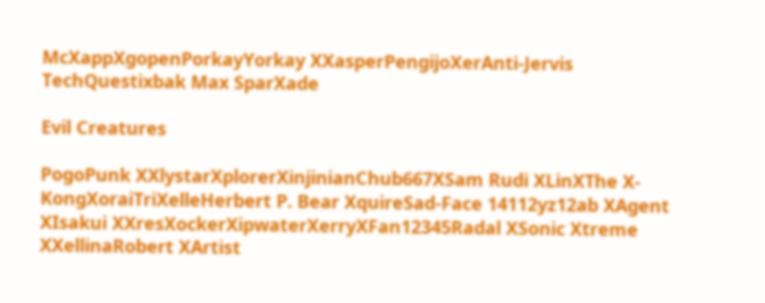McXappXgopenPorkayYorkay XXasperPengijoXerAnti-Jervis TechQuestixbak Max SparXade

Evil Creatures

PogoPunk XXlystarXplorerXinjinianChub667XSam Rudi XLinXThe X-KongXoraiTriXelleHerbert P. Bear XquireSad-Face 14112yz12ab XAgent XIsakui XXresXockerXipwaterXerryXFan12345Radal XSonic Xtreme XXellinaRobert XArtist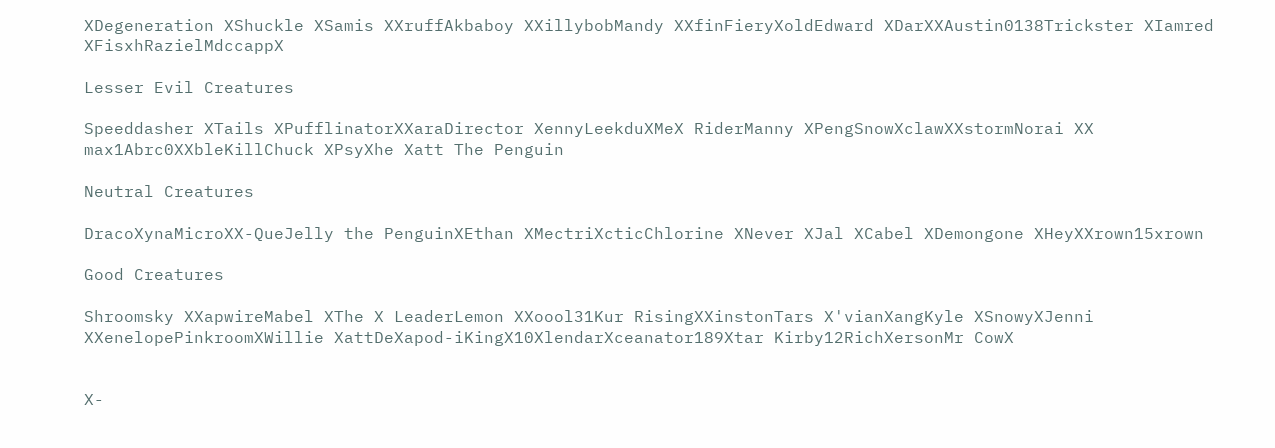XDegeneration XShuckle XSamis XXruffAkbaboy XXillybobMandy XXfinFieryXoldEdward XDarXXAustin0138Trickster XIamred XFisxhRazielMdccappX

Lesser Evil Creatures

Speeddasher XTails XPufflinatorXXaraDirector XennyLeekduXMeX RiderManny XPengSnowXclawXXstormNorai XX max1Abrc0XXbleKillChuck XPsyXhe Xatt The Penguin

Neutral Creatures

DracoXynaMicroXX-QueJelly the PenguinXEthan XMectriXcticChlorine XNever XJal XCabel XDemongone XHeyXXrown15xrown

Good Creatures

Shroomsky XXapwireMabel XThe X LeaderLemon XXoool31Kur RisingXXinstonTars X'vianXangKyle XSnowyXJenni XXenelopePinkroomXWillie XattDeXapod-iKingX10XlendarXceanator189Xtar Kirby12RichXersonMr CowX


X-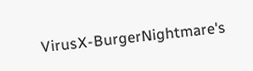VirusX-BurgerNightmare's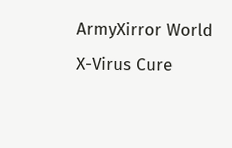ArmyXirror World X-Virus Cure